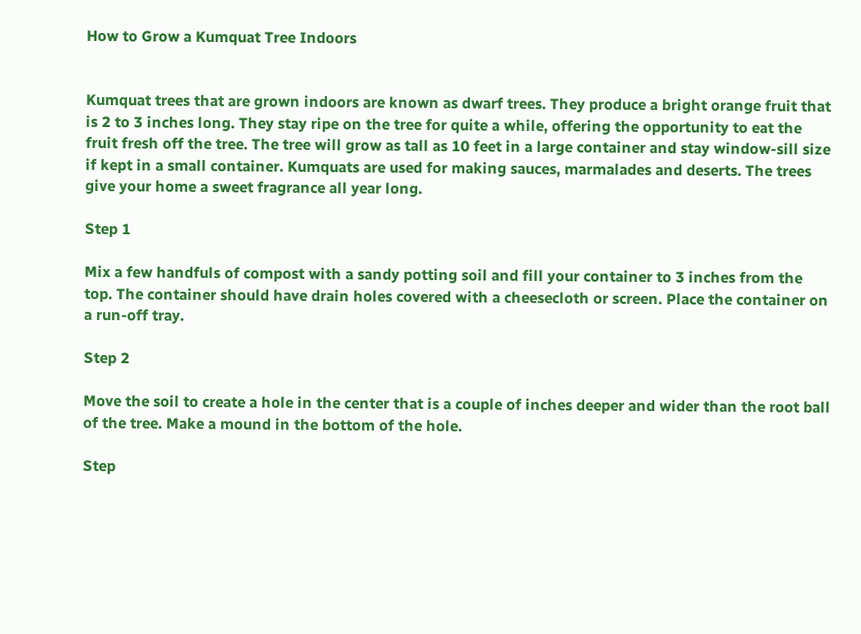How to Grow a Kumquat Tree Indoors


Kumquat trees that are grown indoors are known as dwarf trees. They produce a bright orange fruit that is 2 to 3 inches long. They stay ripe on the tree for quite a while, offering the opportunity to eat the fruit fresh off the tree. The tree will grow as tall as 10 feet in a large container and stay window-sill size if kept in a small container. Kumquats are used for making sauces, marmalades and deserts. The trees give your home a sweet fragrance all year long.

Step 1

Mix a few handfuls of compost with a sandy potting soil and fill your container to 3 inches from the top. The container should have drain holes covered with a cheesecloth or screen. Place the container on a run-off tray.

Step 2

Move the soil to create a hole in the center that is a couple of inches deeper and wider than the root ball of the tree. Make a mound in the bottom of the hole.

Step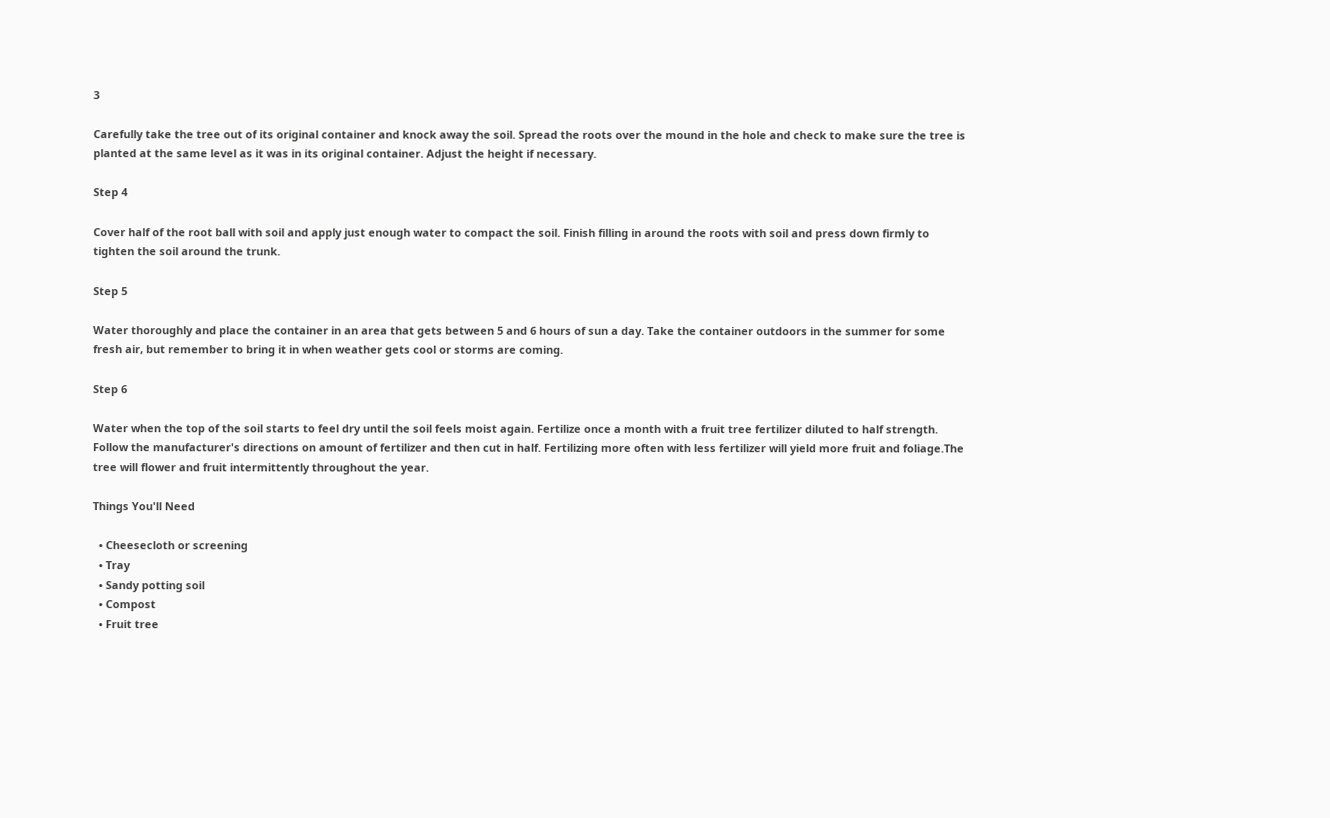3

Carefully take the tree out of its original container and knock away the soil. Spread the roots over the mound in the hole and check to make sure the tree is planted at the same level as it was in its original container. Adjust the height if necessary.

Step 4

Cover half of the root ball with soil and apply just enough water to compact the soil. Finish filling in around the roots with soil and press down firmly to tighten the soil around the trunk.

Step 5

Water thoroughly and place the container in an area that gets between 5 and 6 hours of sun a day. Take the container outdoors in the summer for some fresh air, but remember to bring it in when weather gets cool or storms are coming.

Step 6

Water when the top of the soil starts to feel dry until the soil feels moist again. Fertilize once a month with a fruit tree fertilizer diluted to half strength. Follow the manufacturer's directions on amount of fertilizer and then cut in half. Fertilizing more often with less fertilizer will yield more fruit and foliage.The tree will flower and fruit intermittently throughout the year.

Things You'll Need

  • Cheesecloth or screening
  • Tray
  • Sandy potting soil
  • Compost
  • Fruit tree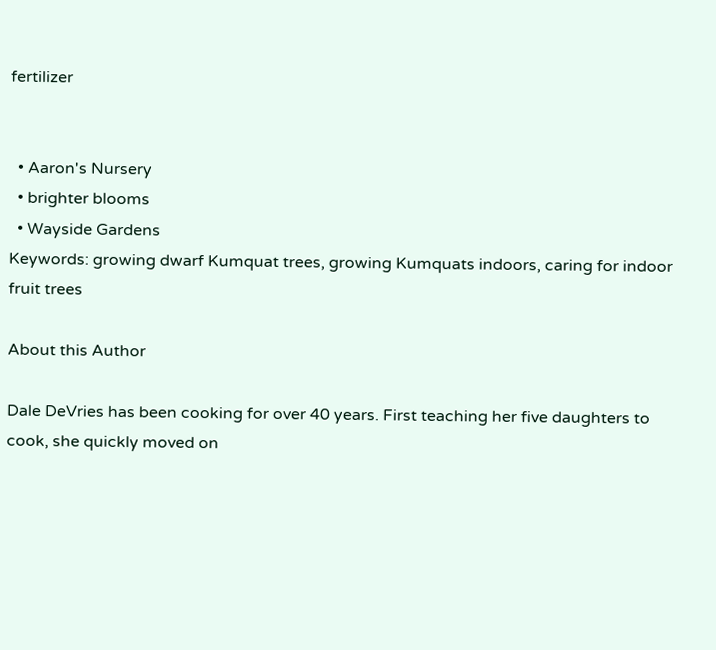fertilizer


  • Aaron's Nursery
  • brighter blooms
  • Wayside Gardens
Keywords: growing dwarf Kumquat trees, growing Kumquats indoors, caring for indoor fruit trees

About this Author

Dale DeVries has been cooking for over 40 years. First teaching her five daughters to cook, she quickly moved on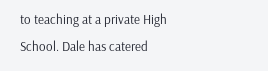to teaching at a private High School. Dale has catered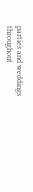parties and weddings throughout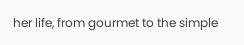her life, from gourmet to the simple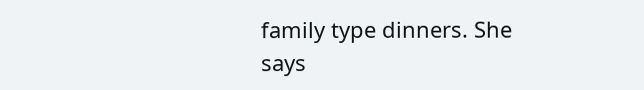family type dinners. She says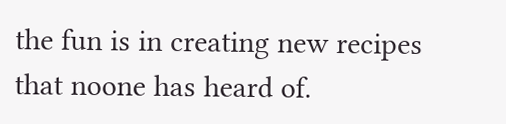the fun is in creating new recipes that noone has heard of.